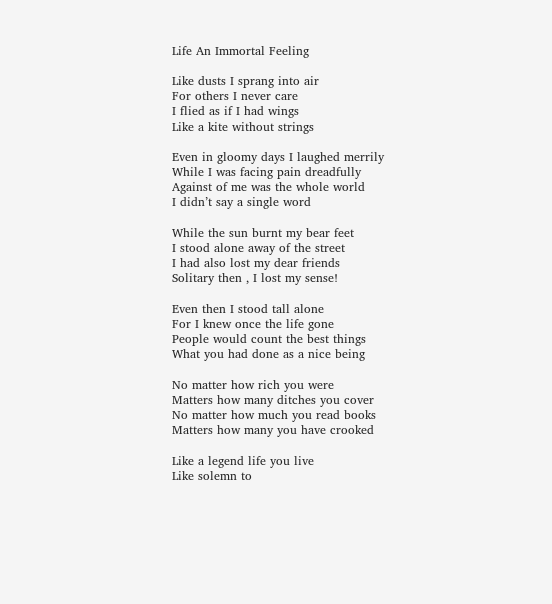Life An Immortal Feeling

Like dusts I sprang into air
For others I never care
I flied as if I had wings
Like a kite without strings

Even in gloomy days I laughed merrily
While I was facing pain dreadfully
Against of me was the whole world
I didn’t say a single word

While the sun burnt my bear feet
I stood alone away of the street
I had also lost my dear friends
Solitary then , I lost my sense!

Even then I stood tall alone
For I knew once the life gone
People would count the best things
What you had done as a nice being

No matter how rich you were
Matters how many ditches you cover
No matter how much you read books
Matters how many you have crooked

Like a legend life you live
Like solemn to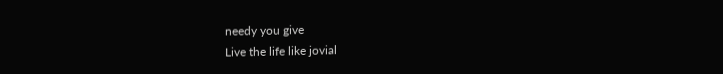needy you give
Live the life like jovial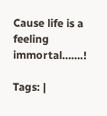Cause life is a feeling immortal…….!

Tags: |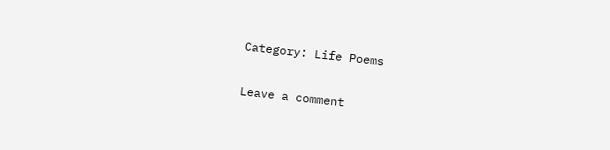Category: Life Poems

Leave a comment